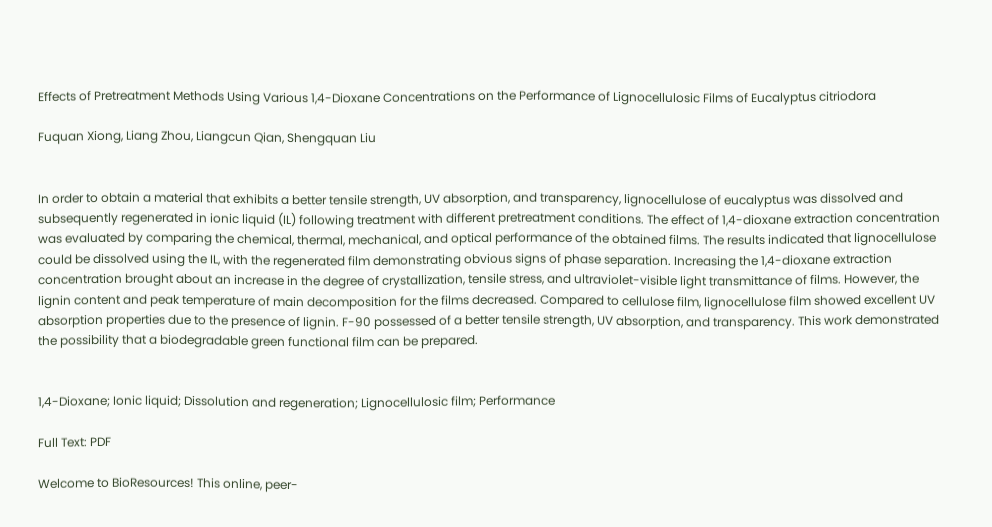Effects of Pretreatment Methods Using Various 1,4-Dioxane Concentrations on the Performance of Lignocellulosic Films of Eucalyptus citriodora

Fuquan Xiong, Liang Zhou, Liangcun Qian, Shengquan Liu


In order to obtain a material that exhibits a better tensile strength, UV absorption, and transparency, lignocellulose of eucalyptus was dissolved and subsequently regenerated in ionic liquid (IL) following treatment with different pretreatment conditions. The effect of 1,4-dioxane extraction concentration was evaluated by comparing the chemical, thermal, mechanical, and optical performance of the obtained films. The results indicated that lignocellulose could be dissolved using the IL, with the regenerated film demonstrating obvious signs of phase separation. Increasing the 1,4-dioxane extraction concentration brought about an increase in the degree of crystallization, tensile stress, and ultraviolet-visible light transmittance of films. However, the lignin content and peak temperature of main decomposition for the films decreased. Compared to cellulose film, lignocellulose film showed excellent UV absorption properties due to the presence of lignin. F-90 possessed of a better tensile strength, UV absorption, and transparency. This work demonstrated the possibility that a biodegradable green functional film can be prepared.


1,4-Dioxane; Ionic liquid; Dissolution and regeneration; Lignocellulosic film; Performance

Full Text: PDF

Welcome to BioResources! This online, peer-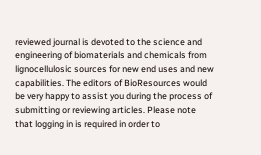reviewed journal is devoted to the science and engineering of biomaterials and chemicals from lignocellulosic sources for new end uses and new capabilities. The editors of BioResources would be very happy to assist you during the process of submitting or reviewing articles. Please note that logging in is required in order to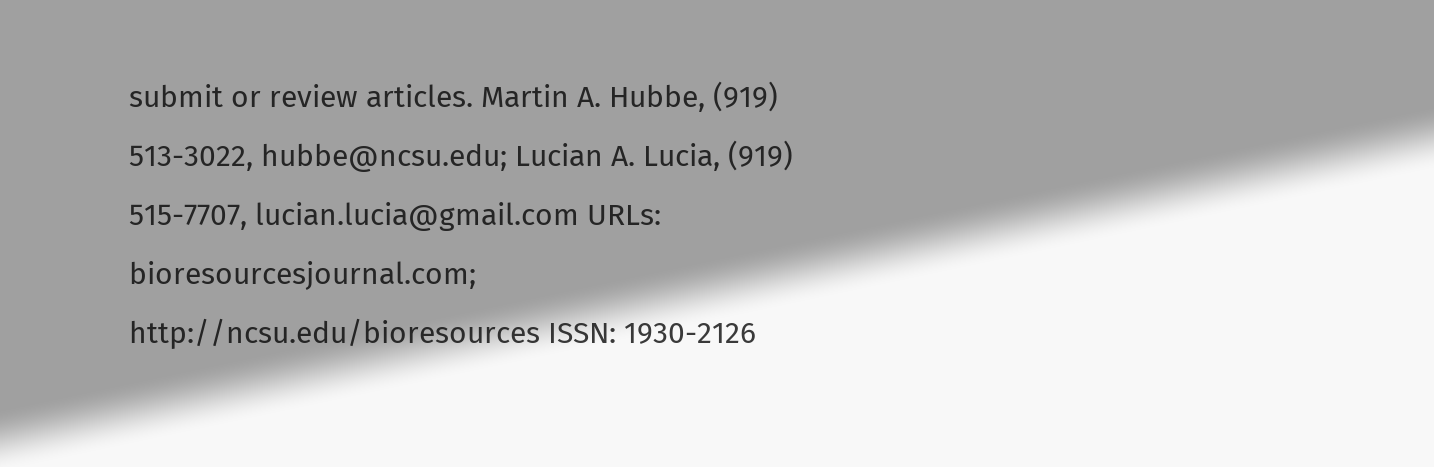submit or review articles. Martin A. Hubbe, (919) 513-3022, hubbe@ncsu.edu; Lucian A. Lucia, (919) 515-7707, lucian.lucia@gmail.com URLs: bioresourcesjournal.com; http://ncsu.edu/bioresources ISSN: 1930-2126